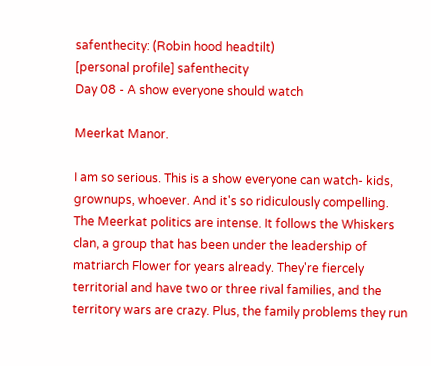safenthecity: (Robin hood headtilt)
[personal profile] safenthecity
Day 08 - A show everyone should watch

Meerkat Manor.

I am so serious. This is a show everyone can watch- kids, grownups, whoever. And it's so ridiculously compelling. The Meerkat politics are intense. It follows the Whiskers clan, a group that has been under the leadership of matriarch Flower for years already. They're fiercely territorial and have two or three rival families, and the territory wars are crazy. Plus, the family problems they run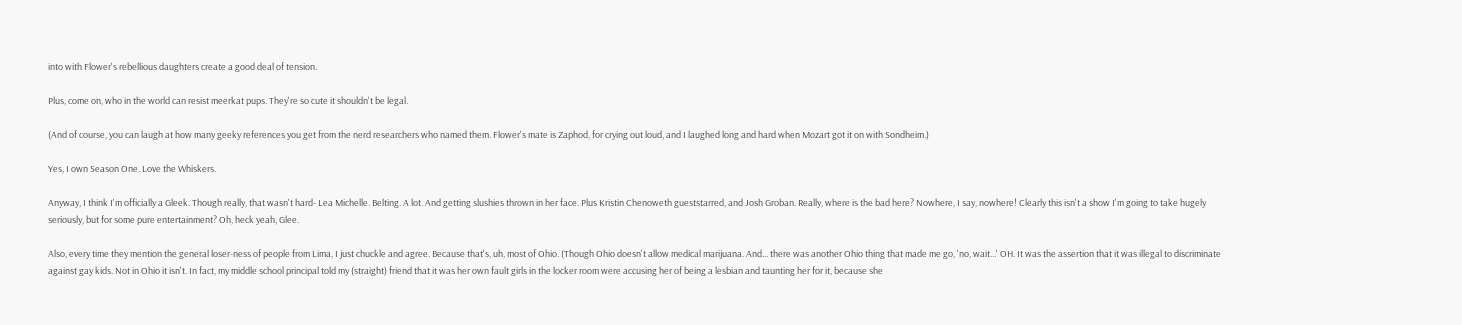into with Flower's rebellious daughters create a good deal of tension.

Plus, come on, who in the world can resist meerkat pups. They're so cute it shouldn't be legal.

(And of course, you can laugh at how many geeky references you get from the nerd researchers who named them. Flower's mate is Zaphod, for crying out loud, and I laughed long and hard when Mozart got it on with Sondheim.)

Yes, I own Season One. Love the Whiskers.

Anyway, I think I'm officially a Gleek. Though really, that wasn't hard- Lea Michelle. Belting. A lot. And getting slushies thrown in her face. Plus Kristin Chenoweth gueststarred, and Josh Groban. Really, where is the bad here? Nowhere, I say, nowhere! Clearly this isn't a show I'm going to take hugely seriously, but for some pure entertainment? Oh, heck yeah, Glee.

Also, every time they mention the general loser-ness of people from Lima, I just chuckle and agree. Because that's, uh, most of Ohio. (Though Ohio doesn't allow medical marijuana. And... there was another Ohio thing that made me go, 'no, wait...' OH. It was the assertion that it was illegal to discriminate against gay kids. Not in Ohio it isn't. In fact, my middle school principal told my (straight) friend that it was her own fault girls in the locker room were accusing her of being a lesbian and taunting her for it, because she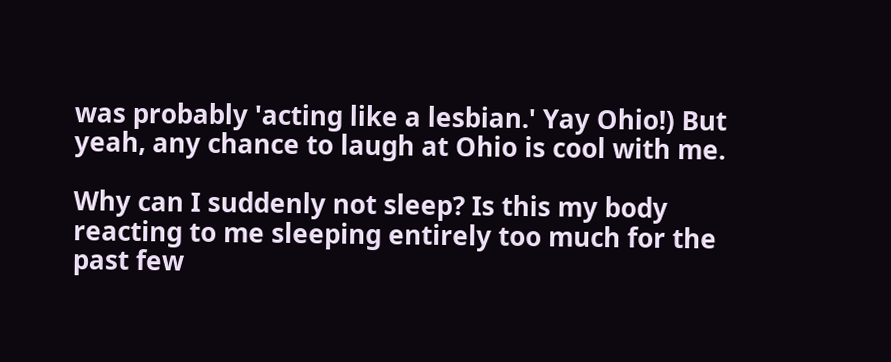was probably 'acting like a lesbian.' Yay Ohio!) But yeah, any chance to laugh at Ohio is cool with me.

Why can I suddenly not sleep? Is this my body reacting to me sleeping entirely too much for the past few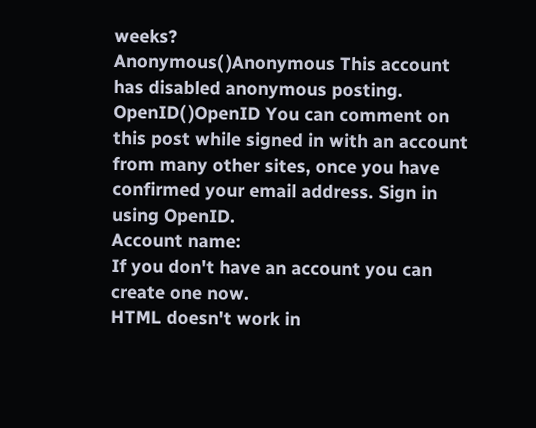weeks?
Anonymous( )Anonymous This account has disabled anonymous posting.
OpenID( )OpenID You can comment on this post while signed in with an account from many other sites, once you have confirmed your email address. Sign in using OpenID.
Account name:
If you don't have an account you can create one now.
HTML doesn't work in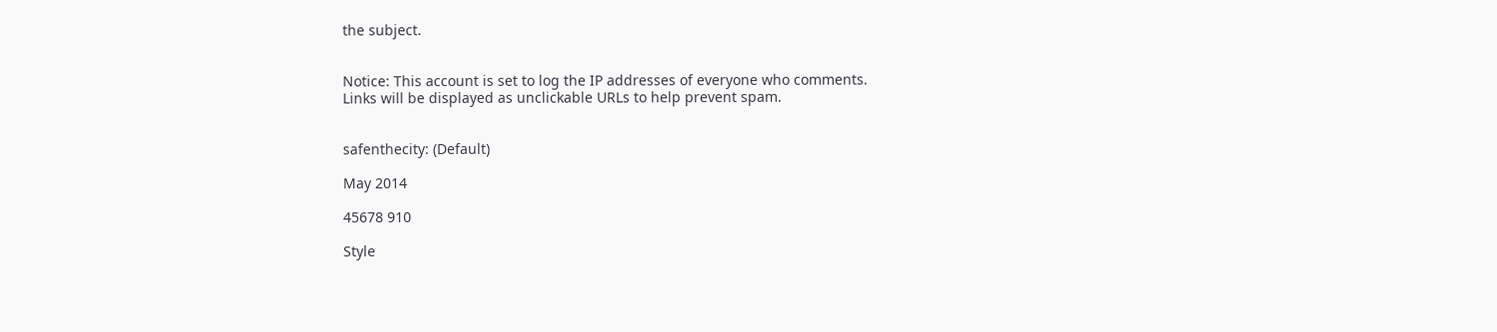the subject.


Notice: This account is set to log the IP addresses of everyone who comments.
Links will be displayed as unclickable URLs to help prevent spam.


safenthecity: (Default)

May 2014

45678 910

Style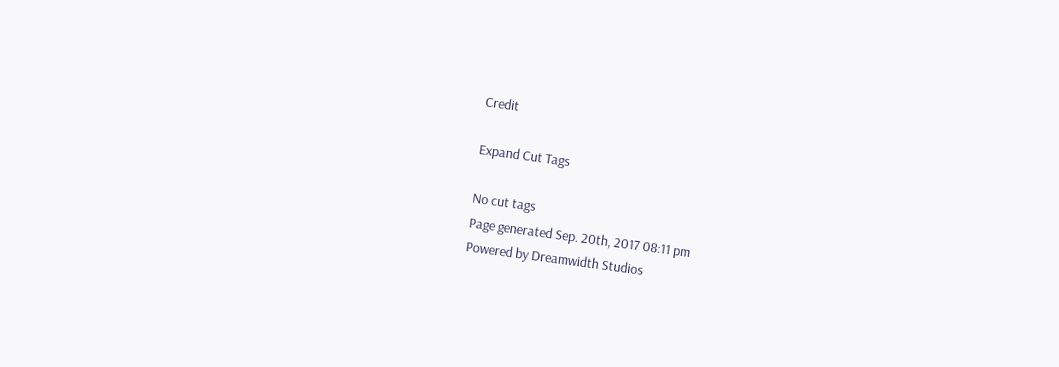Credit

Expand Cut Tags

No cut tags
Page generated Sep. 20th, 2017 08:11 pm
Powered by Dreamwidth Studios